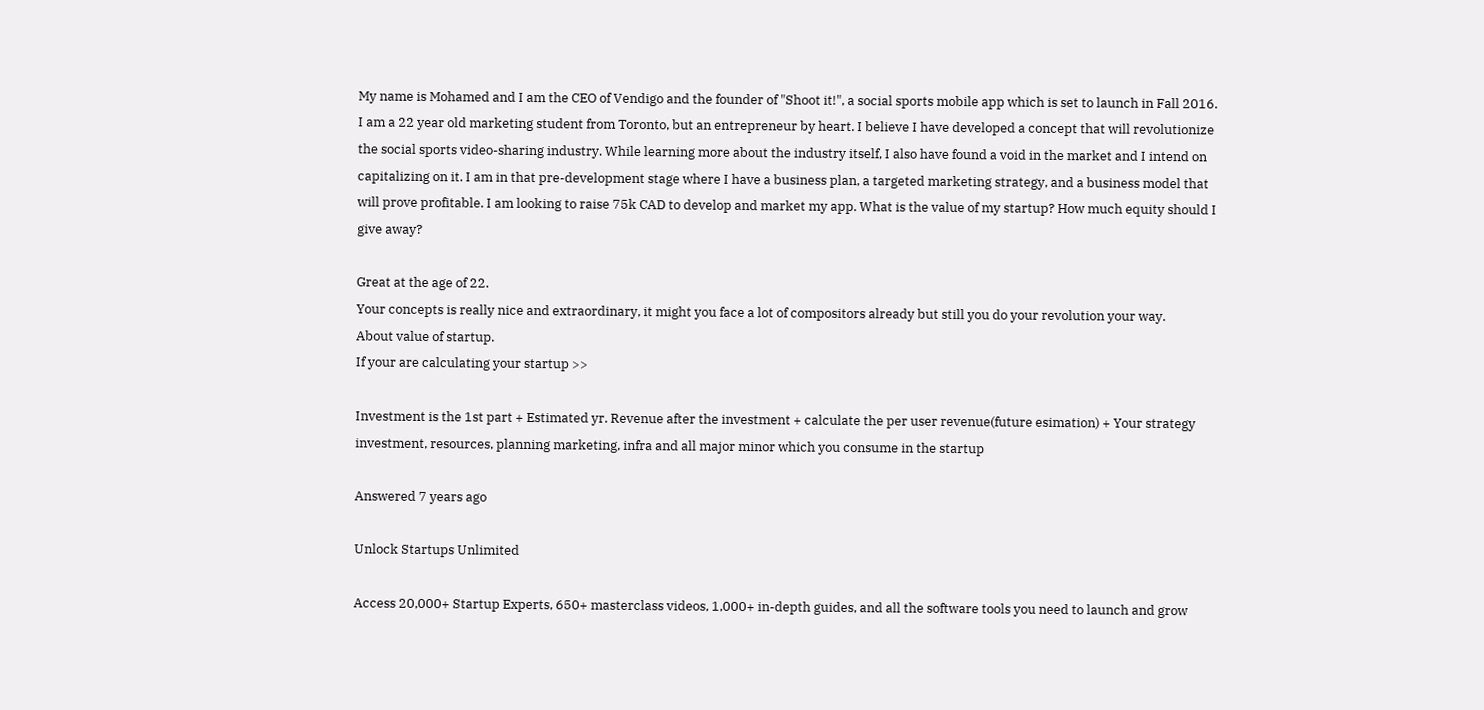My name is Mohamed and I am the CEO of Vendigo and the founder of "Shoot it!", a social sports mobile app which is set to launch in Fall 2016. I am a 22 year old marketing student from Toronto, but an entrepreneur by heart. I believe I have developed a concept that will revolutionize the social sports video-sharing industry. While learning more about the industry itself, I also have found a void in the market and I intend on capitalizing on it. I am in that pre-development stage where I have a business plan, a targeted marketing strategy, and a business model that will prove profitable. I am looking to raise 75k CAD to develop and market my app. What is the value of my startup? How much equity should I give away?

Great at the age of 22.
Your concepts is really nice and extraordinary, it might you face a lot of compositors already but still you do your revolution your way.
About value of startup.
If your are calculating your startup >>

Investment is the 1st part + Estimated yr. Revenue after the investment + calculate the per user revenue(future esimation) + Your strategy investment, resources, planning marketing, infra and all major minor which you consume in the startup

Answered 7 years ago

Unlock Startups Unlimited

Access 20,000+ Startup Experts, 650+ masterclass videos, 1,000+ in-depth guides, and all the software tools you need to launch and grow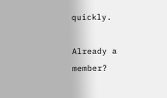quickly.

Already a member?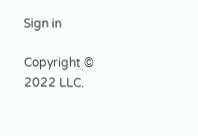Sign in

Copyright © 2022 LLC.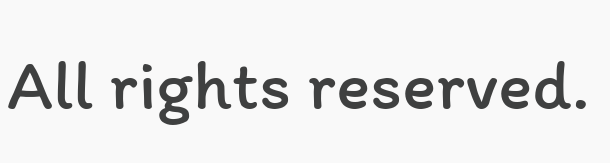All rights reserved.